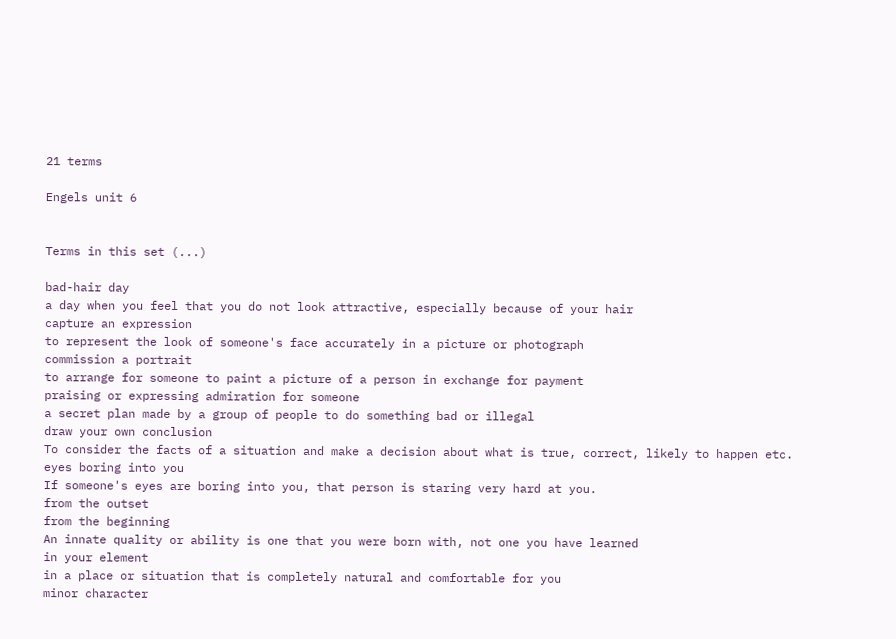21 terms

Engels unit 6


Terms in this set (...)

bad-hair day
a day when you feel that you do not look attractive, especially because of your hair
capture an expression
to represent the look of someone's face accurately in a picture or photograph
commission a portrait
to arrange for someone to paint a picture of a person in exchange for payment
praising or expressing admiration for someone
a secret plan made by a group of people to do something bad or illegal
draw your own conclusion
To consider the facts of a situation and make a decision about what is true, correct, likely to happen etc.
eyes boring into you
If someone's eyes are boring into you, that person is staring very hard at you.
from the outset
from the beginning
An innate quality or ability is one that you were born with, not one you have learned
in your element
in a place or situation that is completely natural and comfortable for you
minor character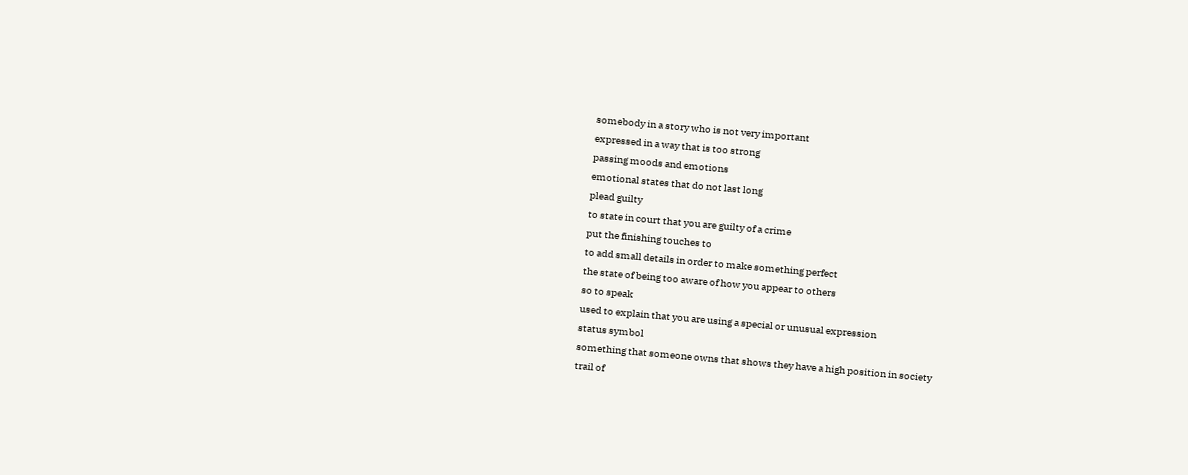somebody in a story who is not very important
expressed in a way that is too strong
passing moods and emotions
emotional states that do not last long
plead guilty
to state in court that you are guilty of a crime
put the finishing touches to
to add small details in order to make something perfect
the state of being too aware of how you appear to others
so to speak
used to explain that you are using a special or unusual expression
status symbol
something that someone owns that shows they have a high position in society
trail of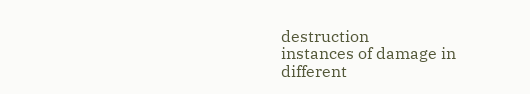destruction
instances of damage in different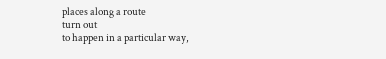places along a route
turn out
to happen in a particular way,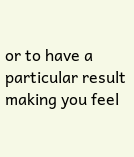or to have a particular result
making you feel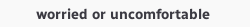worried or uncomfortable